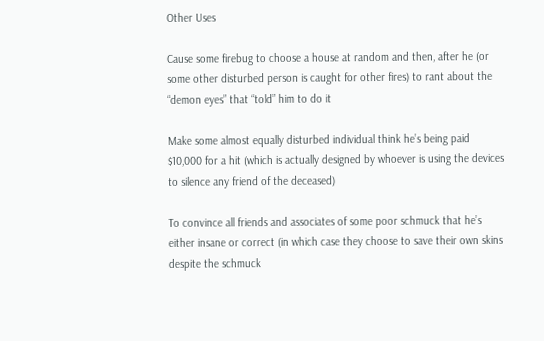Other Uses

Cause some firebug to choose a house at random and then, after he (or some other disturbed person is caught for other fires) to rant about the “demon eyes” that “told” him to do it

Make some almost equally disturbed individual think he’s being paid $10,000 for a hit (which is actually designed by whoever is using the devices to silence any friend of the deceased)

To convince all friends and associates of some poor schmuck that he’s either insane or correct (in which case they choose to save their own skins despite the schmuck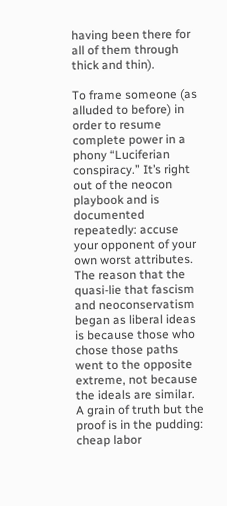having been there for all of them through thick and thin).

To frame someone (as alluded to before) in order to resume complete power in a phony “Luciferian conspiracy.” It’s right out of the neocon playbook and is documented repeatedly: accuse your opponent of your own worst attributes. The reason that the quasi-lie that fascism and neoconservatism began as liberal ideas is because those who chose those paths went to the opposite extreme, not because the ideals are similar. A grain of truth but the proof is in the pudding: cheap labor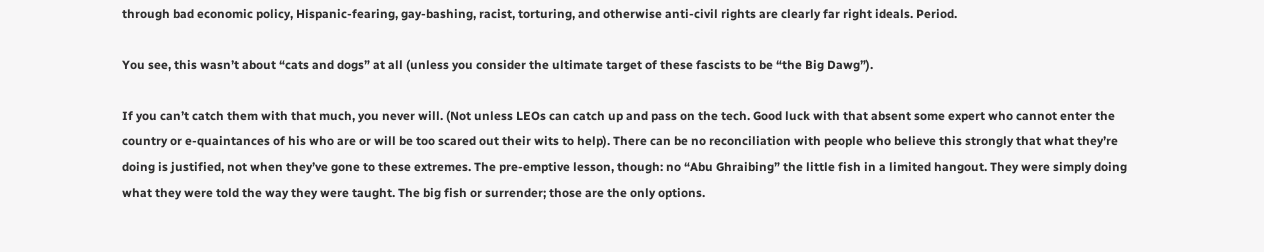through bad economic policy, Hispanic-fearing, gay-bashing, racist, torturing, and otherwise anti-civil rights are clearly far right ideals. Period.

You see, this wasn’t about “cats and dogs” at all (unless you consider the ultimate target of these fascists to be “the Big Dawg”).

If you can’t catch them with that much, you never will. (Not unless LEOs can catch up and pass on the tech. Good luck with that absent some expert who cannot enter the country or e-quaintances of his who are or will be too scared out their wits to help). There can be no reconciliation with people who believe this strongly that what they’re doing is justified, not when they’ve gone to these extremes. The pre-emptive lesson, though: no “Abu Ghraibing” the little fish in a limited hangout. They were simply doing what they were told the way they were taught. The big fish or surrender; those are the only options.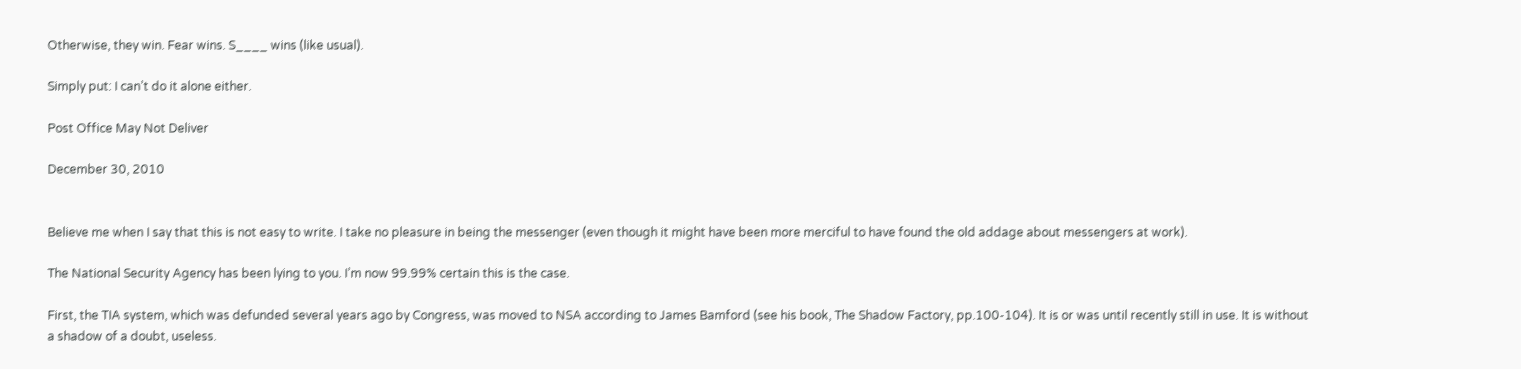Otherwise, they win. Fear wins. S____ wins (like usual).

Simply put: I can’t do it alone either.

Post Office May Not Deliver

December 30, 2010


Believe me when I say that this is not easy to write. I take no pleasure in being the messenger (even though it might have been more merciful to have found the old addage about messengers at work).

The National Security Agency has been lying to you. I’m now 99.99% certain this is the case.

First, the TIA system, which was defunded several years ago by Congress, was moved to NSA according to James Bamford (see his book, The Shadow Factory, pp.100-104). It is or was until recently still in use. It is without a shadow of a doubt, useless.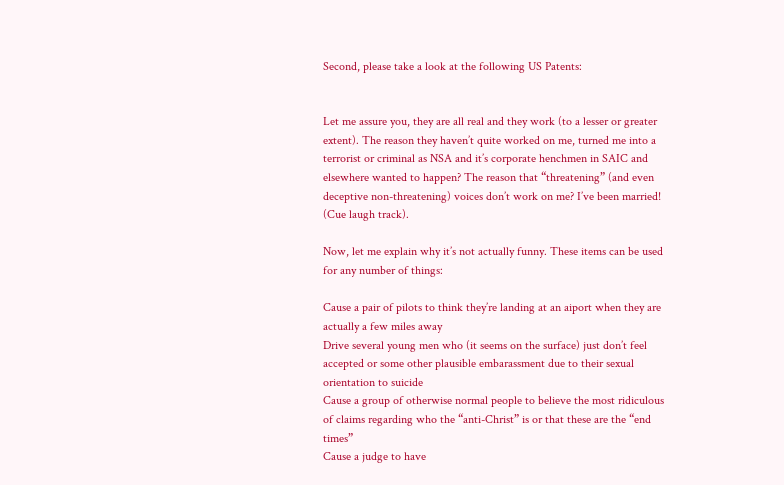Second, please take a look at the following US Patents:


Let me assure you, they are all real and they work (to a lesser or greater extent). The reason they haven’t quite worked on me, turned me into a terrorist or criminal as NSA and it’s corporate henchmen in SAIC and elsewhere wanted to happen? The reason that “threatening” (and even deceptive non-threatening) voices don’t work on me? I’ve been married! (Cue laugh track).

Now, let me explain why it’s not actually funny. These items can be used for any number of things:

Cause a pair of pilots to think they’re landing at an aiport when they are actually a few miles away
Drive several young men who (it seems on the surface) just don’t feel accepted or some other plausible embarassment due to their sexual orientation to suicide
Cause a group of otherwise normal people to believe the most ridiculous of claims regarding who the “anti-Christ” is or that these are the “end times”
Cause a judge to have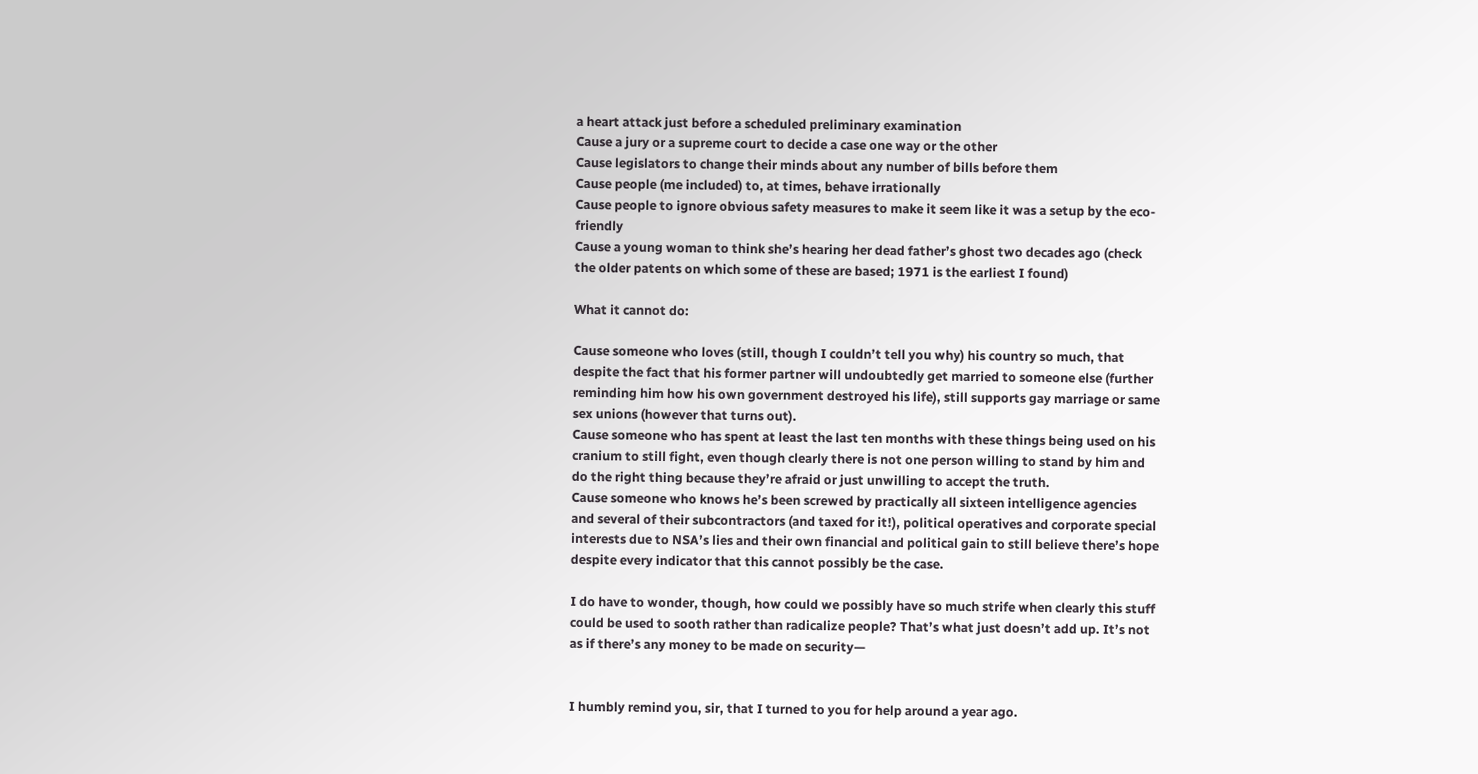a heart attack just before a scheduled preliminary examination
Cause a jury or a supreme court to decide a case one way or the other
Cause legislators to change their minds about any number of bills before them
Cause people (me included) to, at times, behave irrationally
Cause people to ignore obvious safety measures to make it seem like it was a setup by the eco-friendly
Cause a young woman to think she’s hearing her dead father’s ghost two decades ago (check the older patents on which some of these are based; 1971 is the earliest I found)

What it cannot do:

Cause someone who loves (still, though I couldn’t tell you why) his country so much, that despite the fact that his former partner will undoubtedly get married to someone else (further reminding him how his own government destroyed his life), still supports gay marriage or same sex unions (however that turns out).
Cause someone who has spent at least the last ten months with these things being used on his cranium to still fight, even though clearly there is not one person willing to stand by him and do the right thing because they’re afraid or just unwilling to accept the truth.
Cause someone who knows he’s been screwed by practically all sixteen intelligence agencies and several of their subcontractors (and taxed for it!), political operatives and corporate special interests due to NSA’s lies and their own financial and political gain to still believe there’s hope despite every indicator that this cannot possibly be the case.

I do have to wonder, though, how could we possibly have so much strife when clearly this stuff could be used to sooth rather than radicalize people? That’s what just doesn’t add up. It’s not as if there’s any money to be made on security—


I humbly remind you, sir, that I turned to you for help around a year ago.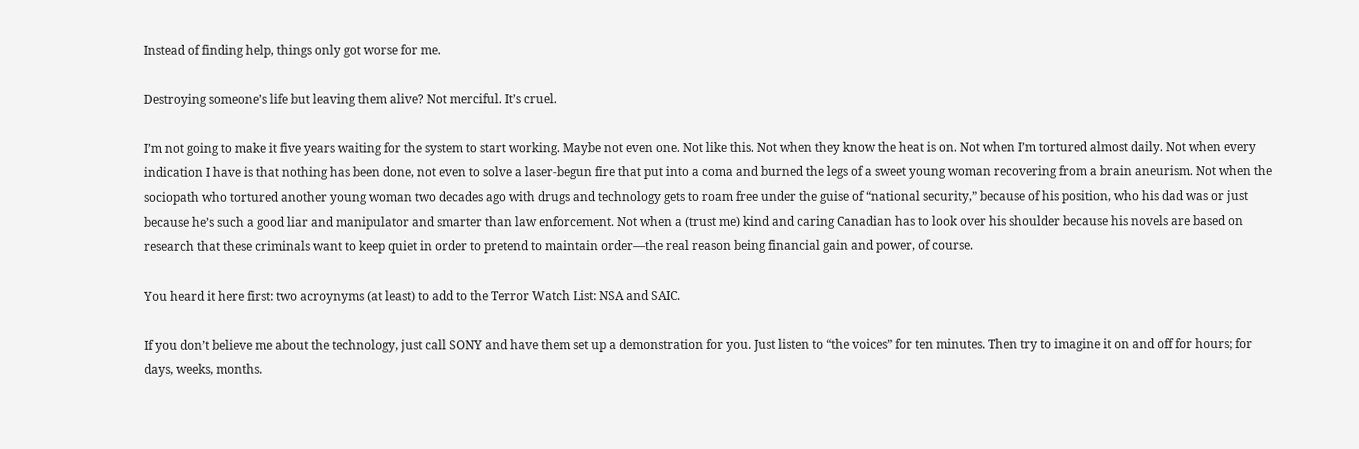Instead of finding help, things only got worse for me.

Destroying someone’s life but leaving them alive? Not merciful. It’s cruel.

I’m not going to make it five years waiting for the system to start working. Maybe not even one. Not like this. Not when they know the heat is on. Not when I’m tortured almost daily. Not when every indication I have is that nothing has been done, not even to solve a laser-begun fire that put into a coma and burned the legs of a sweet young woman recovering from a brain aneurism. Not when the sociopath who tortured another young woman two decades ago with drugs and technology gets to roam free under the guise of “national security,” because of his position, who his dad was or just because he’s such a good liar and manipulator and smarter than law enforcement. Not when a (trust me) kind and caring Canadian has to look over his shoulder because his novels are based on research that these criminals want to keep quiet in order to pretend to maintain order—the real reason being financial gain and power, of course.

You heard it here first: two acroynyms (at least) to add to the Terror Watch List: NSA and SAIC.

If you don’t believe me about the technology, just call SONY and have them set up a demonstration for you. Just listen to “the voices” for ten minutes. Then try to imagine it on and off for hours; for days, weeks, months.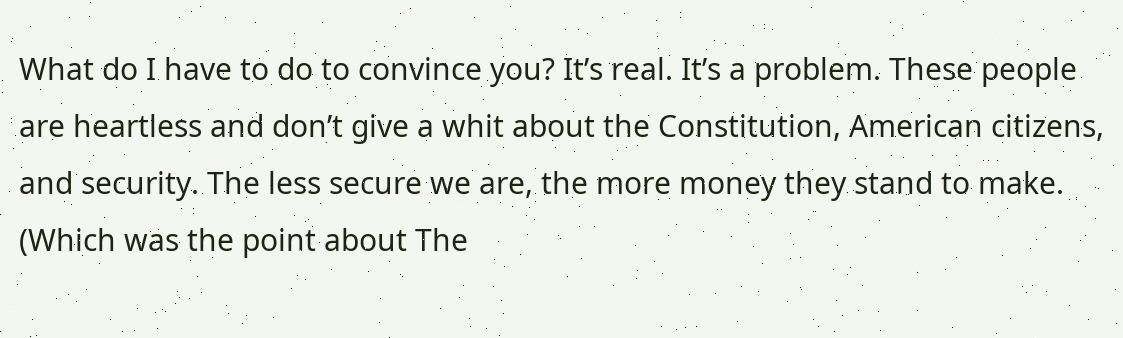What do I have to do to convince you? It’s real. It’s a problem. These people are heartless and don’t give a whit about the Constitution, American citizens, and security. The less secure we are, the more money they stand to make. (Which was the point about The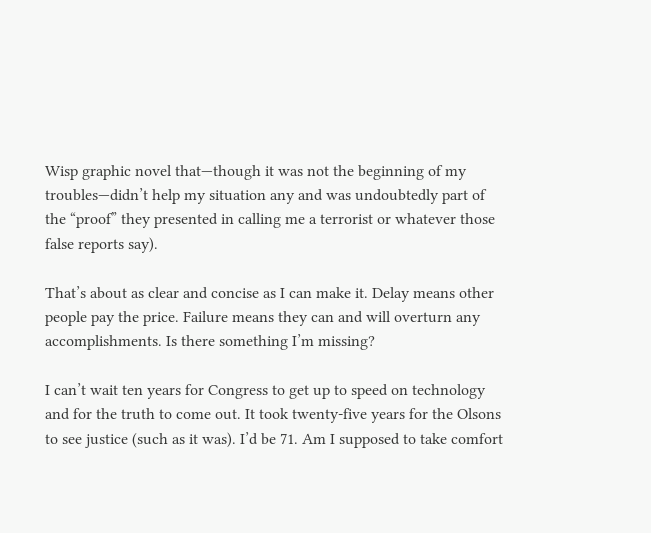Wisp graphic novel that—though it was not the beginning of my troubles—didn’t help my situation any and was undoubtedly part of the “proof” they presented in calling me a terrorist or whatever those false reports say).

That’s about as clear and concise as I can make it. Delay means other people pay the price. Failure means they can and will overturn any accomplishments. Is there something I’m missing?

I can’t wait ten years for Congress to get up to speed on technology and for the truth to come out. It took twenty-five years for the Olsons to see justice (such as it was). I’d be 71. Am I supposed to take comfort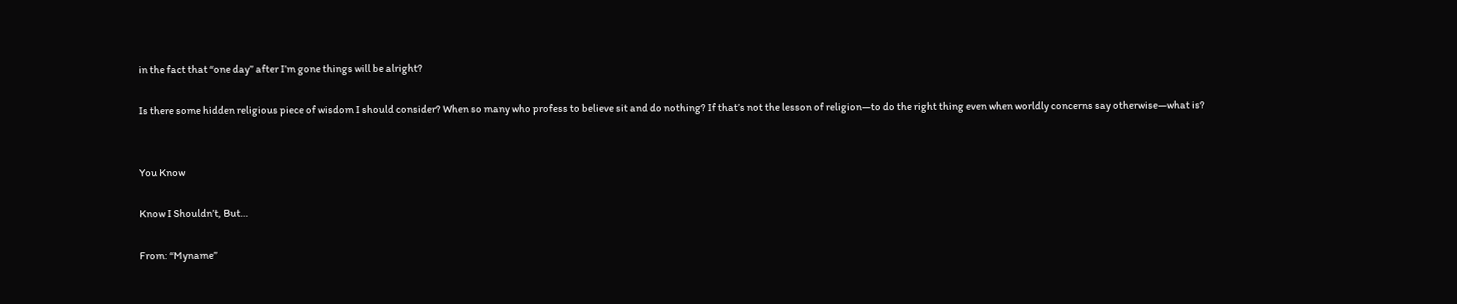in the fact that “one day” after I’m gone things will be alright?

Is there some hidden religious piece of wisdom I should consider? When so many who profess to believe sit and do nothing? If that’s not the lesson of religion—to do the right thing even when worldly concerns say otherwise—what is?


You Know

Know I Shouldn’t, But…

From: “Myname”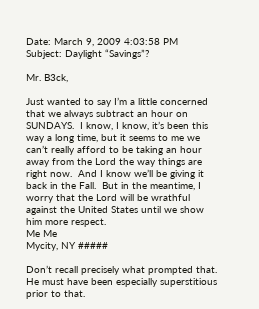Date: March 9, 2009 4:03:58 PM
Subject: Daylight “Savings”?

Mr. B3ck,

Just wanted to say I’m a little concerned that we always subtract an hour on SUNDAYS.  I know, I know, it’s been this way a long time, but it seems to me we can’t really afford to be taking an hour away from the Lord the way things are right now.  And I know we’ll be giving it back in the Fall.  But in the meantime, I worry that the Lord will be wrathful against the United States until we show him more respect.
Me Me
Mycity, NY #####

Don’t recall precisely what prompted that. He must have been especially superstitious prior to that.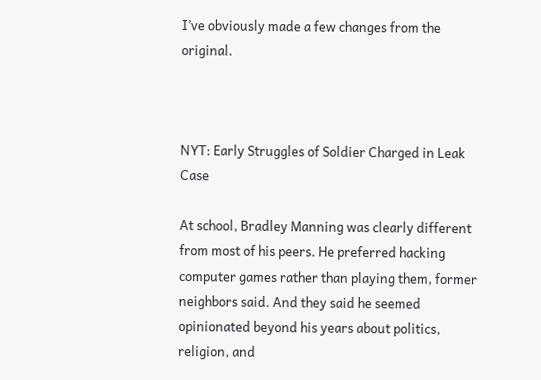I’ve obviously made a few changes from the original.



NYT: Early Struggles of Soldier Charged in Leak Case

At school, Bradley Manning was clearly different from most of his peers. He preferred hacking computer games rather than playing them, former neighbors said. And they said he seemed opinionated beyond his years about politics, religion, and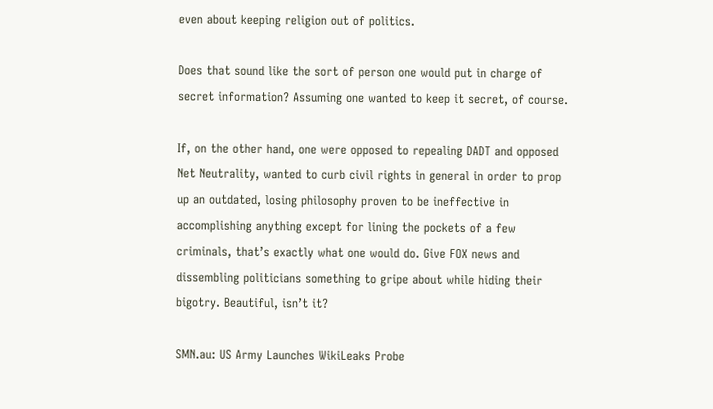even about keeping religion out of politics.

Does that sound like the sort of person one would put in charge of secret information? Assuming one wanted to keep it secret, of course.

If, on the other hand, one were opposed to repealing DADT and opposed Net Neutrality, wanted to curb civil rights in general in order to prop up an outdated, losing philosophy proven to be ineffective in accomplishing anything except for lining the pockets of a few criminals, that’s exactly what one would do. Give FOX news and dissembling politicians something to gripe about while hiding their bigotry. Beautiful, isn’t it?

SMN.au: US Army Launches WikiLeaks Probe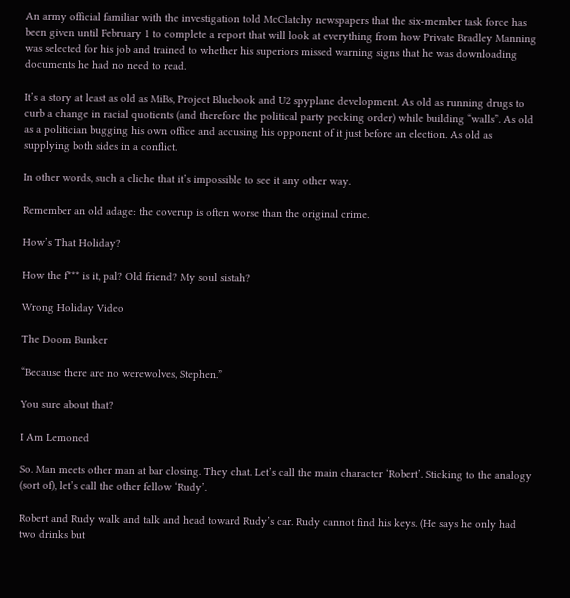An army official familiar with the investigation told McClatchy newspapers that the six-member task force has been given until February 1 to complete a report that will look at everything from how Private Bradley Manning was selected for his job and trained to whether his superiors missed warning signs that he was downloading documents he had no need to read.

It’s a story at least as old as MiBs, Project Bluebook and U2 spyplane development. As old as running drugs to curb a change in racial quotients (and therefore the political party pecking order) while building “walls”. As old as a politician bugging his own office and accusing his opponent of it just before an election. As old as supplying both sides in a conflict.

In other words, such a cliche that it’s impossible to see it any other way.

Remember an old adage: the coverup is often worse than the original crime.

How’s That Holiday?

How the f*** is it, pal? Old friend? My soul sistah?

Wrong Holiday Video

The Doom Bunker

“Because there are no werewolves, Stephen.”

You sure about that?

I Am Lemoned

So. Man meets other man at bar closing. They chat. Let’s call the main character ‘Robert’. Sticking to the analogy (sort of), let’s call the other fellow ‘Rudy’.

Robert and Rudy walk and talk and head toward Rudy’s car. Rudy cannot find his keys. (He says he only had two drinks but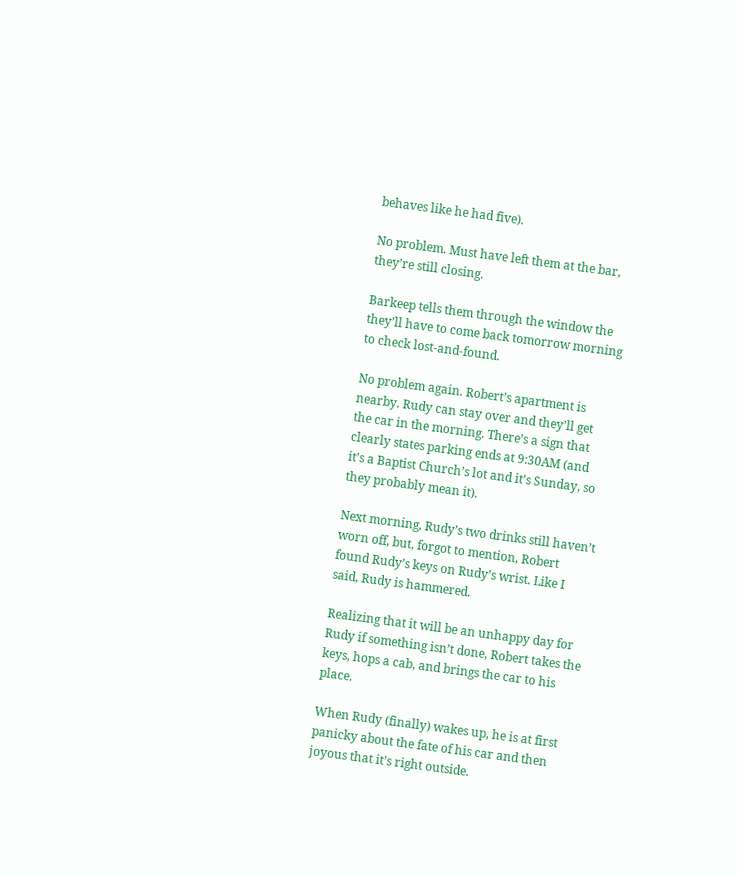behaves like he had five).

No problem. Must have left them at the bar, they’re still closing.

Barkeep tells them through the window the they’ll have to come back tomorrow morning to check lost-and-found.

No problem again. Robert’s apartment is nearby. Rudy can stay over and they’ll get the car in the morning. There’s a sign that clearly states parking ends at 9:30AM (and it’s a Baptist Church’s lot and it’s Sunday, so they probably mean it).

Next morning, Rudy’s two drinks still haven’t worn off, but, forgot to mention, Robert found Rudy’s keys on Rudy’s wrist. Like I said, Rudy is hammered.

Realizing that it will be an unhappy day for Rudy if something isn’t done, Robert takes the keys, hops a cab, and brings the car to his place.

When Rudy (finally) wakes up, he is at first panicky about the fate of his car and then joyous that it’s right outside.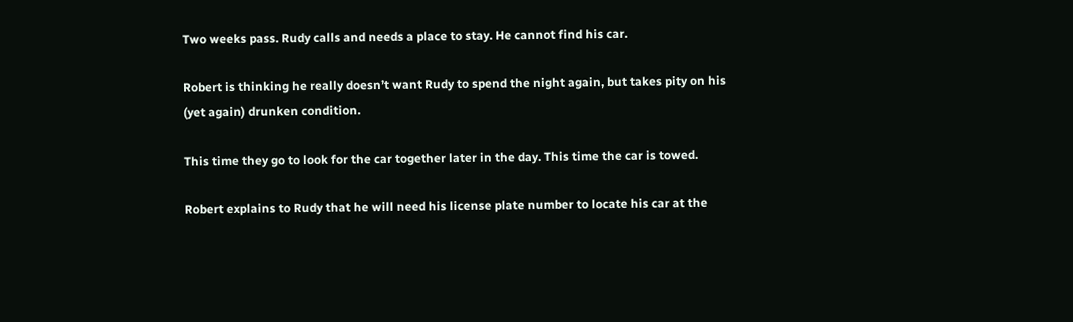Two weeks pass. Rudy calls and needs a place to stay. He cannot find his car.

Robert is thinking he really doesn’t want Rudy to spend the night again, but takes pity on his (yet again) drunken condition.

This time they go to look for the car together later in the day. This time the car is towed.

Robert explains to Rudy that he will need his license plate number to locate his car at the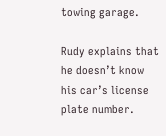towing garage.

Rudy explains that he doesn’t know his car’s license plate number.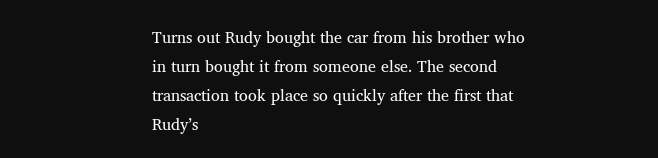Turns out Rudy bought the car from his brother who in turn bought it from someone else. The second transaction took place so quickly after the first that Rudy’s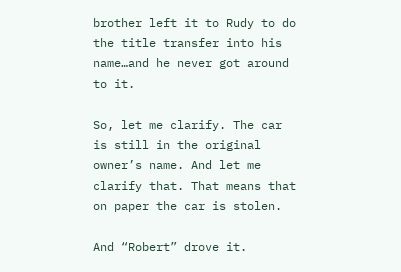brother left it to Rudy to do the title transfer into his name…and he never got around to it.

So, let me clarify. The car is still in the original owner’s name. And let me clarify that. That means that on paper the car is stolen.

And “Robert” drove it.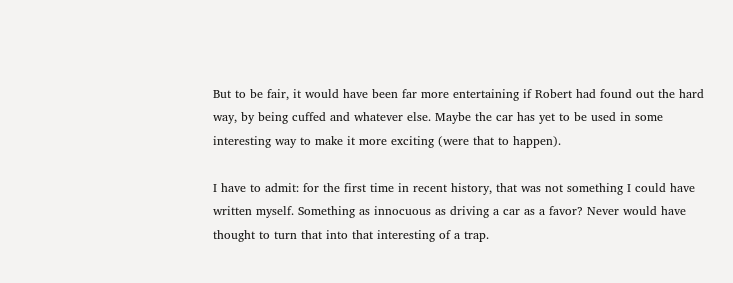But to be fair, it would have been far more entertaining if Robert had found out the hard way, by being cuffed and whatever else. Maybe the car has yet to be used in some interesting way to make it more exciting (were that to happen).

I have to admit: for the first time in recent history, that was not something I could have written myself. Something as innocuous as driving a car as a favor? Never would have thought to turn that into that interesting of a trap.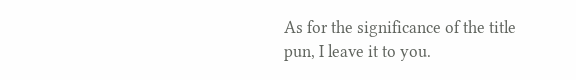As for the significance of the title pun, I leave it to you.